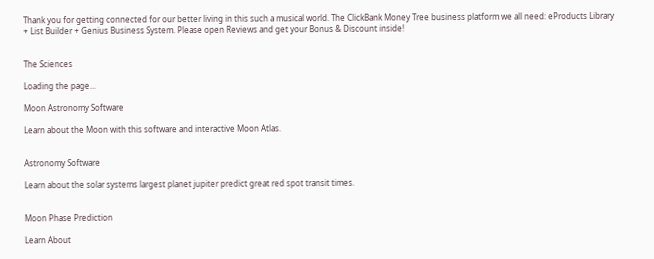Thank you for getting connected for our better living in this such a musical world. The ClickBank Money Tree business platform we all need: eProducts Library + List Builder + Genius Business System. Please open Reviews and get your Bonus & Discount inside!


The Sciences

Loading the page...

Moon Astronomy Software

Learn about the Moon with this software and interactive Moon Atlas.


Astronomy Software

Learn about the solar systems largest planet jupiter predict great red spot transit times.


Moon Phase Prediction

Learn About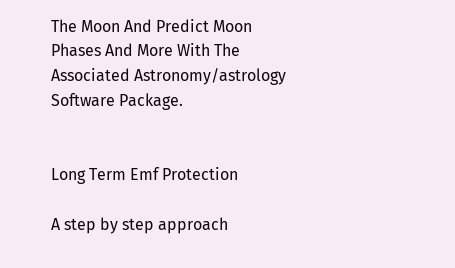The Moon And Predict Moon Phases And More With The Associated Astronomy/astrology Software Package.


Long Term Emf Protection

A step by step approach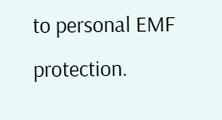to personal EMF protection.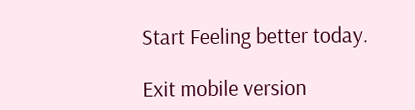Start Feeling better today.

Exit mobile version